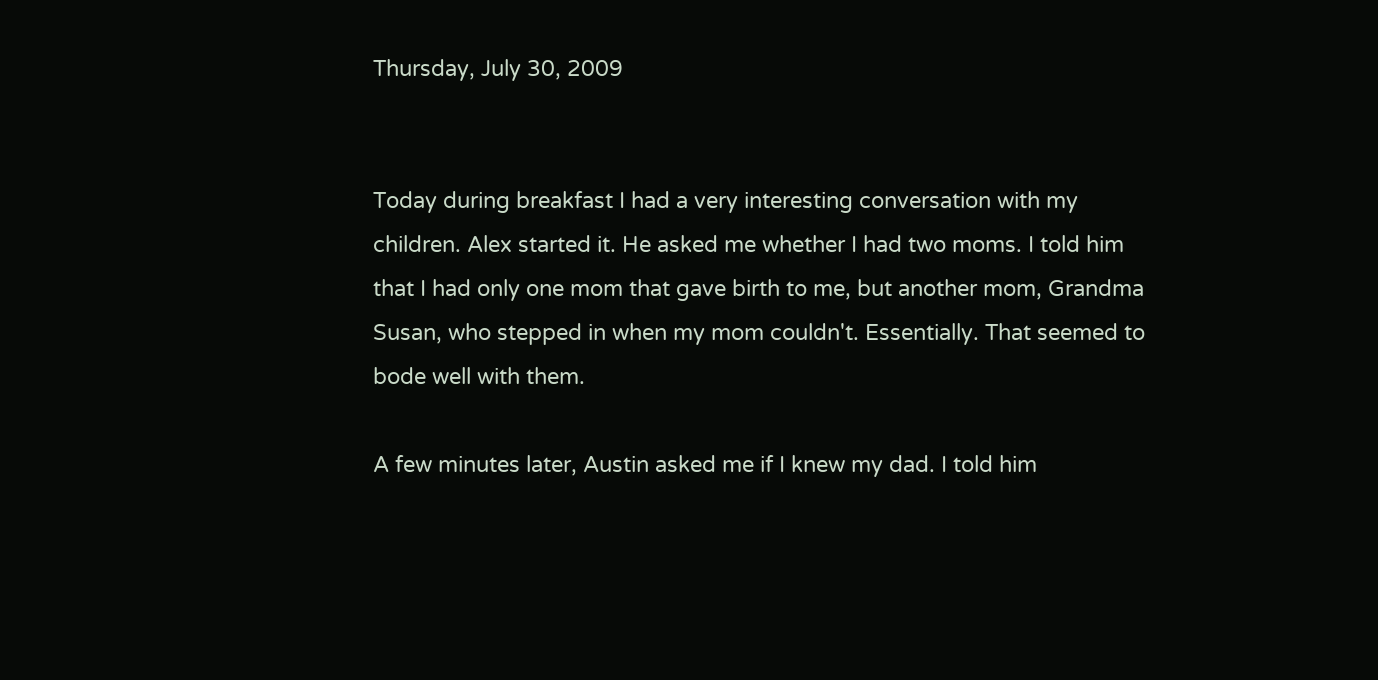Thursday, July 30, 2009


Today during breakfast I had a very interesting conversation with my children. Alex started it. He asked me whether I had two moms. I told him that I had only one mom that gave birth to me, but another mom, Grandma Susan, who stepped in when my mom couldn't. Essentially. That seemed to bode well with them.

A few minutes later, Austin asked me if I knew my dad. I told him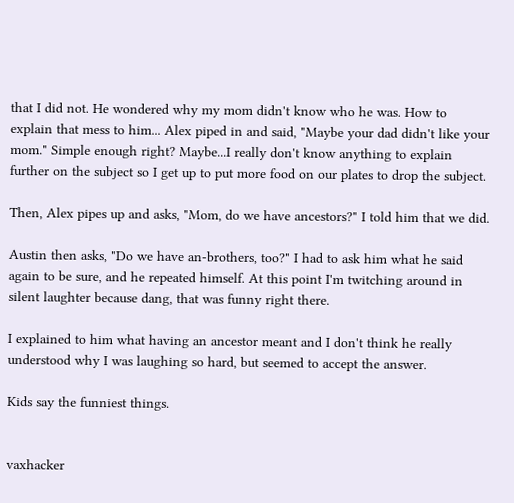that I did not. He wondered why my mom didn't know who he was. How to explain that mess to him... Alex piped in and said, "Maybe your dad didn't like your mom." Simple enough right? Maybe...I really don't know anything to explain further on the subject so I get up to put more food on our plates to drop the subject.

Then, Alex pipes up and asks, "Mom, do we have ancestors?" I told him that we did.

Austin then asks, "Do we have an-brothers, too?" I had to ask him what he said again to be sure, and he repeated himself. At this point I'm twitching around in silent laughter because dang, that was funny right there.

I explained to him what having an ancestor meant and I don't think he really understood why I was laughing so hard, but seemed to accept the answer.

Kids say the funniest things.


vaxhacker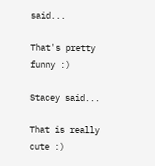said...

That's pretty funny :)

Stacey said...

That is really cute :)